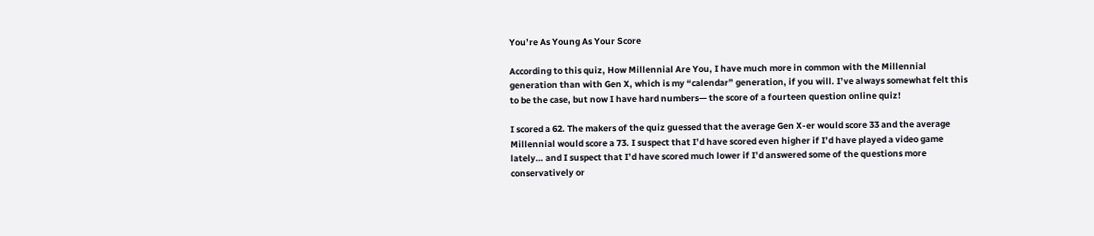You’re As Young As Your Score

According to this quiz, How Millennial Are You, I have much more in common with the Millennial generation than with Gen X, which is my “calendar” generation, if you will. I’ve always somewhat felt this to be the case, but now I have hard numbers— the score of a fourteen question online quiz!

I scored a 62. The makers of the quiz guessed that the average Gen X-er would score 33 and the average Millennial would score a 73. I suspect that I’d have scored even higher if I’d have played a video game lately… and I suspect that I’d have scored much lower if I’d answered some of the questions more conservatively or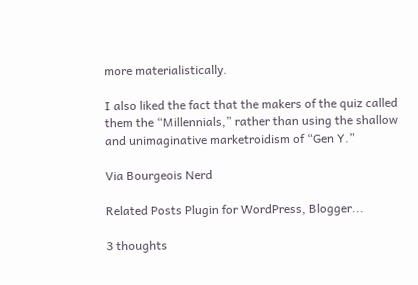more materialistically.

I also liked the fact that the makers of the quiz called them the “Millennials,” rather than using the shallow and unimaginative marketroidism of “Gen Y.”

Via Bourgeois Nerd

Related Posts Plugin for WordPress, Blogger...

3 thoughts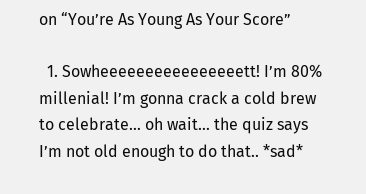on “You’re As Young As Your Score”

  1. Sowheeeeeeeeeeeeeeeett! I’m 80% millenial! I’m gonna crack a cold brew to celebrate… oh wait… the quiz says I’m not old enough to do that.. *sad*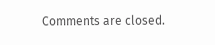Comments are closed.